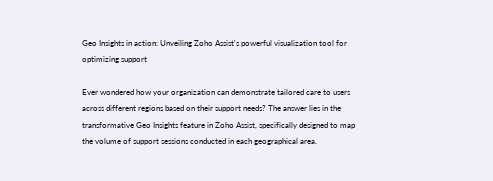Geo Insights in action: Unveiling Zoho Assist's powerful visualization tool for optimizing support

Ever wondered how your organization can demonstrate tailored care to users across different regions based on their support needs? The answer lies in the transformative Geo Insights feature in Zoho Assist, specifically designed to map the volume of support sessions conducted in each geographical area.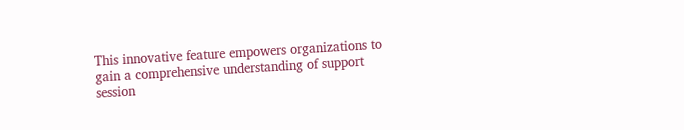This innovative feature empowers organizations to gain a comprehensive understanding of support session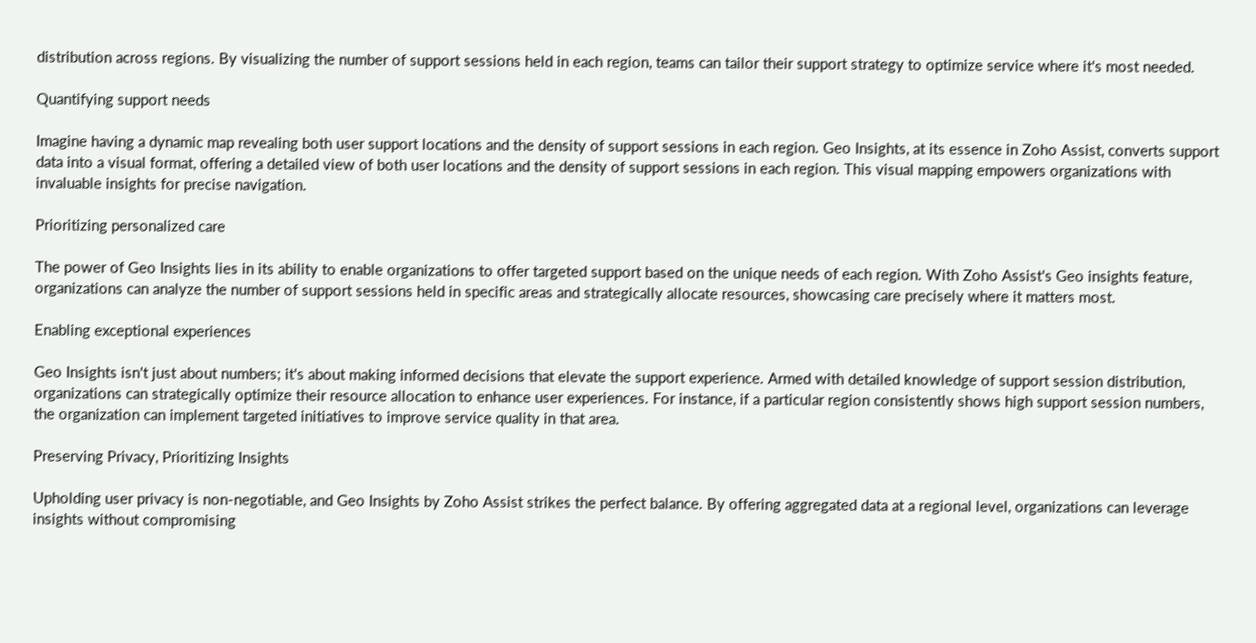distribution across regions. By visualizing the number of support sessions held in each region, teams can tailor their support strategy to optimize service where it's most needed.

Quantifying support needs

Imagine having a dynamic map revealing both user support locations and the density of support sessions in each region. Geo Insights, at its essence in Zoho Assist, converts support data into a visual format, offering a detailed view of both user locations and the density of support sessions in each region. This visual mapping empowers organizations with invaluable insights for precise navigation.

Prioritizing personalized care

The power of Geo Insights lies in its ability to enable organizations to offer targeted support based on the unique needs of each region. With Zoho Assist's Geo insights feature, organizations can analyze the number of support sessions held in specific areas and strategically allocate resources, showcasing care precisely where it matters most.

Enabling exceptional experiences

Geo Insights isn't just about numbers; it's about making informed decisions that elevate the support experience. Armed with detailed knowledge of support session distribution, organizations can strategically optimize their resource allocation to enhance user experiences. For instance, if a particular region consistently shows high support session numbers, the organization can implement targeted initiatives to improve service quality in that area.

Preserving Privacy, Prioritizing Insights

Upholding user privacy is non-negotiable, and Geo Insights by Zoho Assist strikes the perfect balance. By offering aggregated data at a regional level, organizations can leverage insights without compromising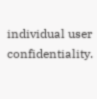individual user confidentiality.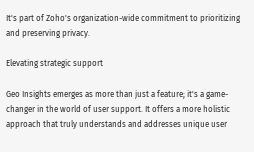It's part of Zoho's organization-wide commitment to prioritizing and preserving privacy.

Elevating strategic support

Geo Insights emerges as more than just a feature; it's a game-changer in the world of user support. It offers a more holistic approach that truly understands and addresses unique user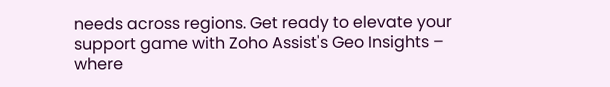needs across regions. Get ready to elevate your support game with Zoho Assist's Geo Insights – where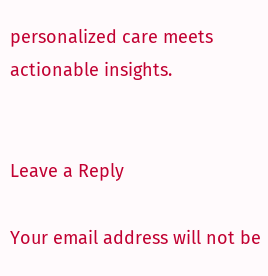personalized care meets actionable insights.


Leave a Reply

Your email address will not be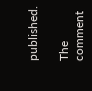published.

The comment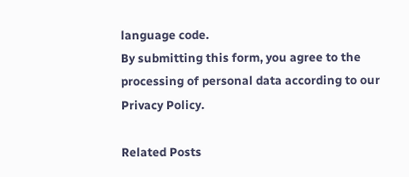language code.
By submitting this form, you agree to the processing of personal data according to our Privacy Policy.

Related Posts